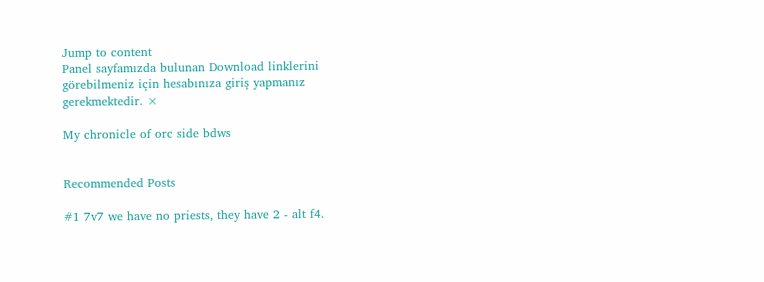Jump to content
Panel sayfamızda bulunan Download linklerini görebilmeniz için hesabınıza giriş yapmanız gerekmektedir. ×

My chronicle of orc side bdws


Recommended Posts

#1 7v7 we have no priests, they have 2 - alt f4.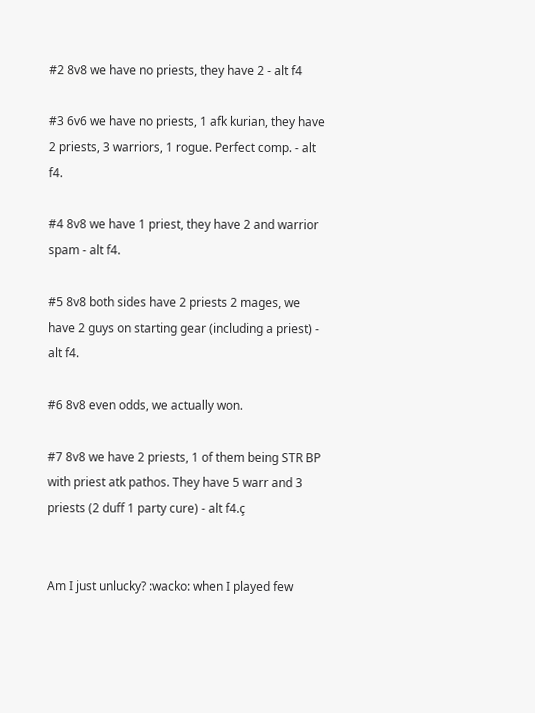#2 8v8 we have no priests, they have 2 - alt f4

#3 6v6 we have no priests, 1 afk kurian, they have 2 priests, 3 warriors, 1 rogue. Perfect comp. - alt f4.

#4 8v8 we have 1 priest, they have 2 and warrior spam - alt f4.

#5 8v8 both sides have 2 priests 2 mages, we have 2 guys on starting gear (including a priest) - alt f4.

#6 8v8 even odds, we actually won.

#7 8v8 we have 2 priests, 1 of them being STR BP with priest atk pathos. They have 5 warr and 3 priests (2 duff 1 party cure) - alt f4.ç


Am I just unlucky? :wacko: when I played few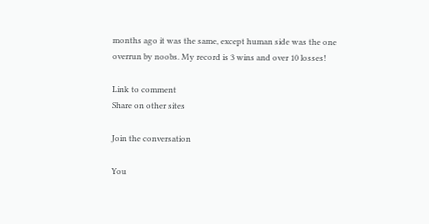months ago it was the same, except human side was the one overrun by noobs. My record is 3 wins and over 10 losses!

Link to comment
Share on other sites

Join the conversation

You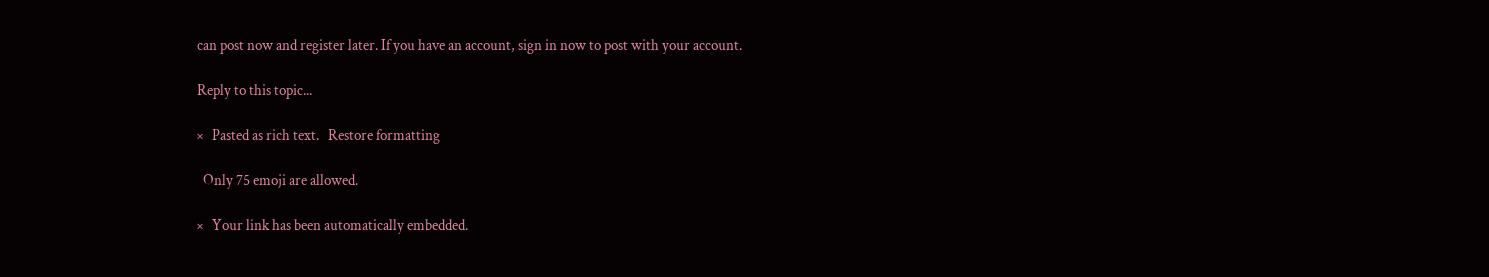can post now and register later. If you have an account, sign in now to post with your account.

Reply to this topic...

×   Pasted as rich text.   Restore formatting

  Only 75 emoji are allowed.

×   Your link has been automatically embedded.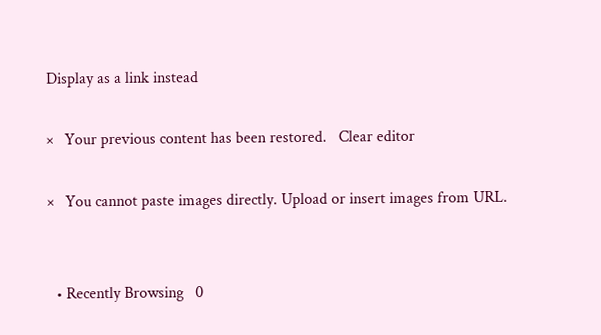Display as a link instead

×   Your previous content has been restored.   Clear editor

×   You cannot paste images directly. Upload or insert images from URL.


  • Recently Browsing   0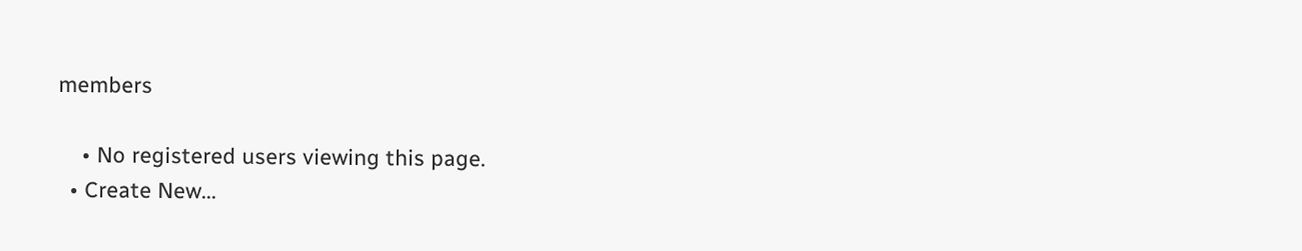members

    • No registered users viewing this page.
  • Create New...